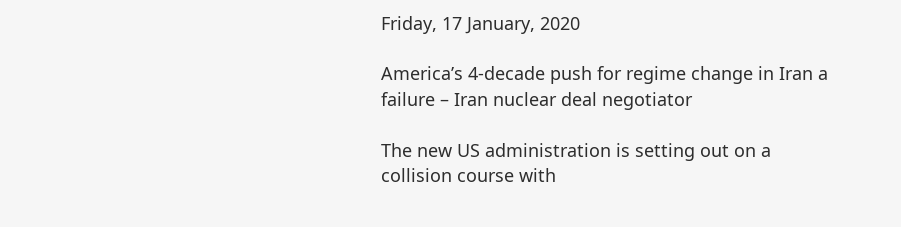Friday, 17 January, 2020

America’s 4-decade push for regime change in Iran a failure – Iran nuclear deal negotiator

The new US administration is setting out on a collision course with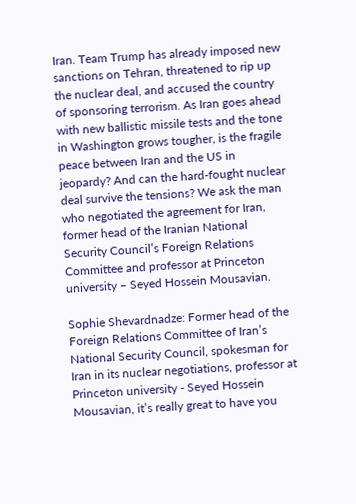Iran. Team Trump has already imposed new sanctions on Tehran, threatened to rip up the nuclear deal, and accused the country of sponsoring terrorism. As Iran goes ahead with new ballistic missile tests and the tone in Washington grows tougher, is the fragile peace between Iran and the US in jeopardy? And can the hard-fought nuclear deal survive the tensions? We ask the man who negotiated the agreement for Iran, former head of the Iranian National Security Council’s Foreign Relations Committee and professor at Princeton university – Seyed Hossein Mousavian.

Sophie Shevardnadze: Former head of the Foreign Relations Committee of Iran’s National Security Council, spokesman for Iran in its nuclear negotiations, professor at Princeton university - Seyed Hossein Mousavian, it’s really great to have you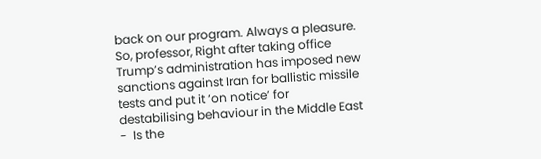back on our program. Always a pleasure. So, professor, Right after taking office Trump’s administration has imposed new sanctions against Iran for ballistic missile tests and put it ‘on notice’ for destabilising behaviour in the Middle East -  Is the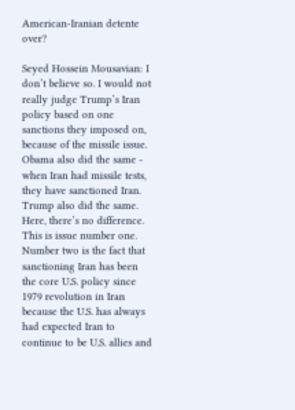American-Iranian detente over?

Seyed Hossein Mousavian: I don’t believe so. I would not really judge Trump’s Iran policy based on one sanctions they imposed on, because of the missile issue. Obama also did the same - when Iran had missile tests, they have sanctioned Iran. Trump also did the same. Here, there’s no difference. This is issue number one. Number two is the fact that sanctioning Iran has been the core U.S. policy since 1979 revolution in Iran because the U.S. has always had expected Iran to continue to be U.S. allies and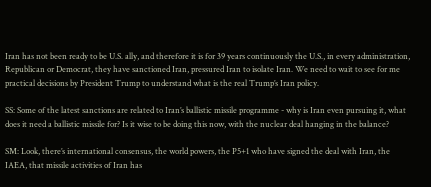Iran has not been ready to be U.S. ally, and therefore it is for 39 years continuously the U.S., in every administration, Republican or Democrat, they have sanctioned Iran, pressured Iran to isolate Iran. We need to wait to see for me practical decisions by President Trump to understand what is the real Trump’s Iran policy.

SS: Some of the latest sanctions are related to Iran’s ballistic missile programme - why is Iran even pursuing it, what does it need a ballistic missile for? Is it wise to be doing this now, with the nuclear deal hanging in the balance?

SM: Look, there’s international consensus, the world powers, the P5+1 who have signed the deal with Iran, the IAEA, that missile activities of Iran has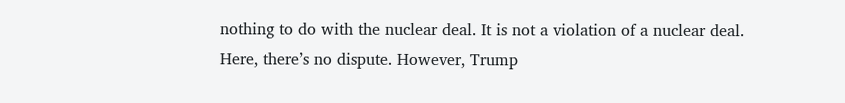nothing to do with the nuclear deal. It is not a violation of a nuclear deal. Here, there’s no dispute. However, Trump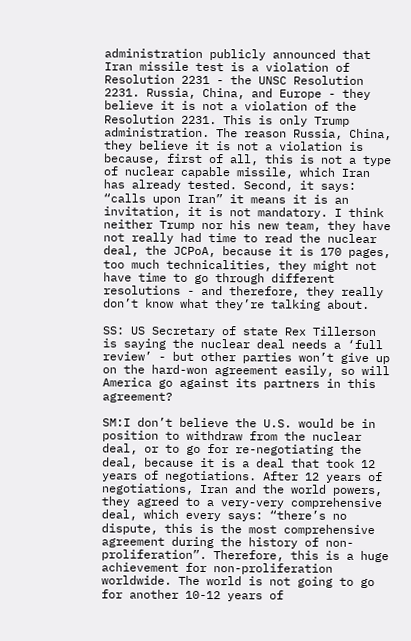administration publicly announced that Iran missile test is a violation of Resolution 2231 - the UNSC Resolution 2231. Russia, China, and Europe - they believe it is not a violation of the Resolution 2231. This is only Trump administration. The reason Russia, China, they believe it is not a violation is because, first of all, this is not a type of nuclear capable missile, which Iran has already tested. Second, it says: “calls upon Iran” it means it is an invitation, it is not mandatory. I think neither Trump nor his new team, they have not really had time to read the nuclear deal, the JCPoA, because it is 170 pages, too much technicalities, they might not have time to go through different resolutions - and therefore, they really don’t know what they’re talking about.

SS: US Secretary of state Rex Tillerson is saying the nuclear deal needs a ‘full review’ - but other parties won’t give up on the hard-won agreement easily, so will America go against its partners in this agreement?

SM:I don’t believe the U.S. would be in position to withdraw from the nuclear deal, or to go for re-negotiating the deal, because it is a deal that took 12 years of negotiations. After 12 years of negotiations, Iran and the world powers, they agreed to a very-very comprehensive deal, which every says: “there’s no dispute, this is the most comprehensive agreement during the history of non-proliferation”. Therefore, this is a huge achievement for non-proliferation worldwide. The world is not going to go for another 10-12 years of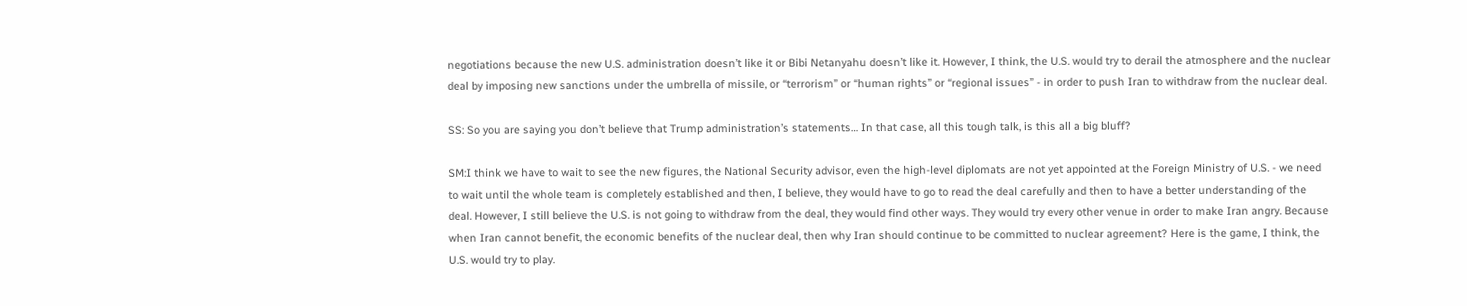negotiations because the new U.S. administration doesn’t like it or Bibi Netanyahu doesn’t like it. However, I think, the U.S. would try to derail the atmosphere and the nuclear deal by imposing new sanctions under the umbrella of missile, or “terrorism” or “human rights” or “regional issues” - in order to push Iran to withdraw from the nuclear deal.

SS: So you are saying you don’t believe that Trump administration’s statements… In that case, all this tough talk, is this all a big bluff?

SM:I think we have to wait to see the new figures, the National Security advisor, even the high-level diplomats are not yet appointed at the Foreign Ministry of U.S. - we need to wait until the whole team is completely established and then, I believe, they would have to go to read the deal carefully and then to have a better understanding of the deal. However, I still believe the U.S. is not going to withdraw from the deal, they would find other ways. They would try every other venue in order to make Iran angry. Because when Iran cannot benefit, the economic benefits of the nuclear deal, then why Iran should continue to be committed to nuclear agreement? Here is the game, I think, the U.S. would try to play.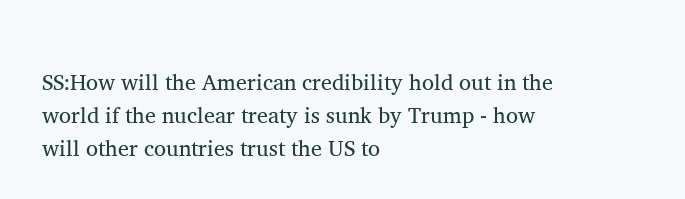SS:How will the American credibility hold out in the world if the nuclear treaty is sunk by Trump - how will other countries trust the US to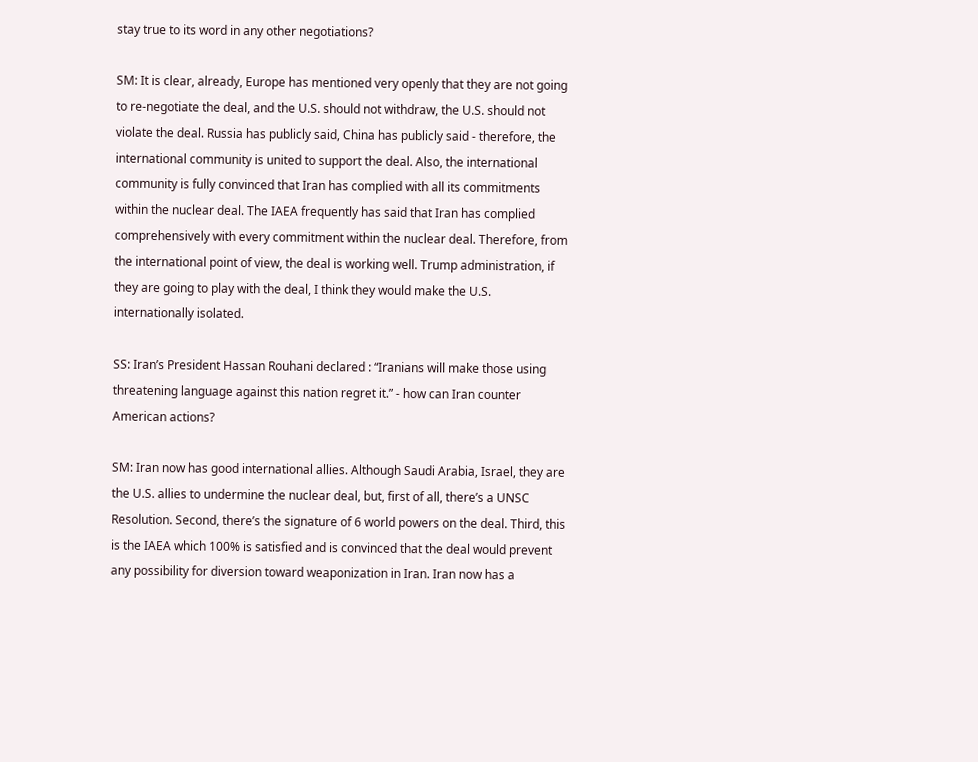stay true to its word in any other negotiations?

SM: It is clear, already, Europe has mentioned very openly that they are not going to re-negotiate the deal, and the U.S. should not withdraw, the U.S. should not violate the deal. Russia has publicly said, China has publicly said - therefore, the international community is united to support the deal. Also, the international community is fully convinced that Iran has complied with all its commitments within the nuclear deal. The IAEA frequently has said that Iran has complied comprehensively with every commitment within the nuclear deal. Therefore, from the international point of view, the deal is working well. Trump administration, if they are going to play with the deal, I think they would make the U.S. internationally isolated.

SS: Iran’s President Hassan Rouhani declared : “Iranians will make those using threatening language against this nation regret it.” - how can Iran counter American actions?

SM: Iran now has good international allies. Although Saudi Arabia, Israel, they are  the U.S. allies to undermine the nuclear deal, but, first of all, there’s a UNSC Resolution. Second, there’s the signature of 6 world powers on the deal. Third, this is the IAEA which 100% is satisfied and is convinced that the deal would prevent any possibility for diversion toward weaponization in Iran. Iran now has a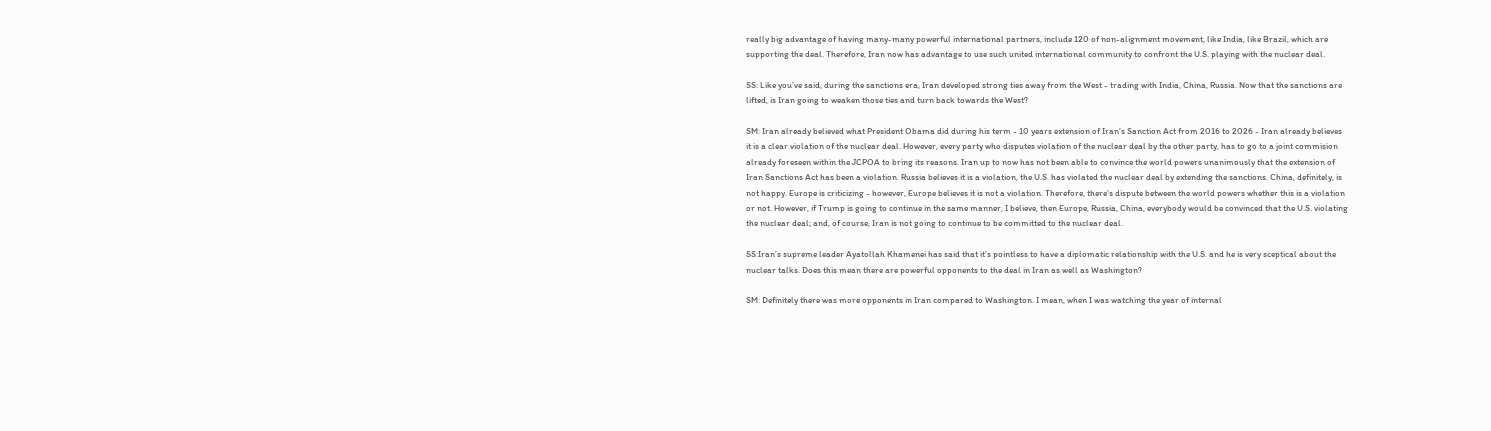really big advantage of having many-many powerful international partners, include 120 of non-alignment movement, like India, like Brazil, which are supporting the deal. Therefore, Iran now has advantage to use such united international community to confront the U.S. playing with the nuclear deal.

SS: Like you’ve said, during the sanctions era, Iran developed strong ties away from the West - trading with India, China, Russia. Now that the sanctions are lifted, is Iran going to weaken those ties and turn back towards the West?

SM: Iran already believed what President Obama did during his term - 10 years extension of Iran’s Sanction Act from 2016 to 2026 - Iran already believes it is a clear violation of the nuclear deal. However, every party who disputes violation of the nuclear deal by the other party, has to go to a joint commision already foreseen within the JCPOA to bring its reasons. Iran up to now has not been able to convince the world powers unanimously that the extension of Iran Sanctions Act has been a violation. Russia believes it is a violation, the U.S. has violated the nuclear deal by extending the sanctions. China, definitely, is not happy. Europe is criticizing - however, Europe believes it is not a violation. Therefore, there’s dispute between the world powers whether this is a violation or not. However, if Trump is going to continue in the same manner, I believe, then Europe, Russia, China, everybody would be convinced that the U.S. violating the nuclear deal; and, of course, Iran is not going to continue to be committed to the nuclear deal.

SS:Iran’s supreme leader Ayatollah Khamenei has said that it’s pointless to have a diplomatic relationship with the U.S. and he is very sceptical about the nuclear talks. Does this mean there are powerful opponents to the deal in Iran as well as Washington?

SM: Definitely there was more opponents in Iran compared to Washington. I mean, when I was watching the year of internal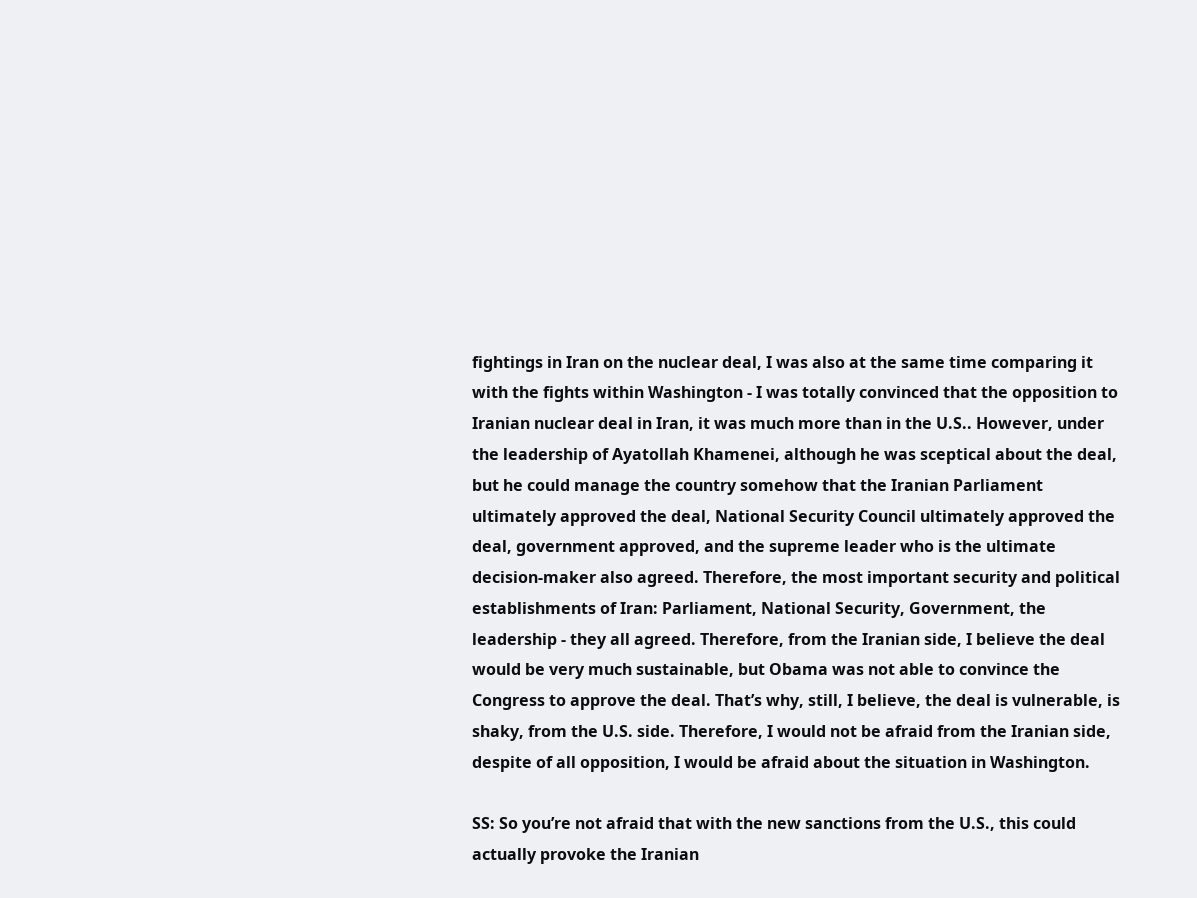fightings in Iran on the nuclear deal, I was also at the same time comparing it with the fights within Washington - I was totally convinced that the opposition to Iranian nuclear deal in Iran, it was much more than in the U.S.. However, under the leadership of Ayatollah Khamenei, although he was sceptical about the deal, but he could manage the country somehow that the Iranian Parliament ultimately approved the deal, National Security Council ultimately approved the deal, government approved, and the supreme leader who is the ultimate decision-maker also agreed. Therefore, the most important security and political establishments of Iran: Parliament, National Security, Government, the leadership - they all agreed. Therefore, from the Iranian side, I believe the deal would be very much sustainable, but Obama was not able to convince the Congress to approve the deal. That’s why, still, I believe, the deal is vulnerable, is shaky, from the U.S. side. Therefore, I would not be afraid from the Iranian side, despite of all opposition, I would be afraid about the situation in Washington.

SS: So you’re not afraid that with the new sanctions from the U.S., this could actually provoke the Iranian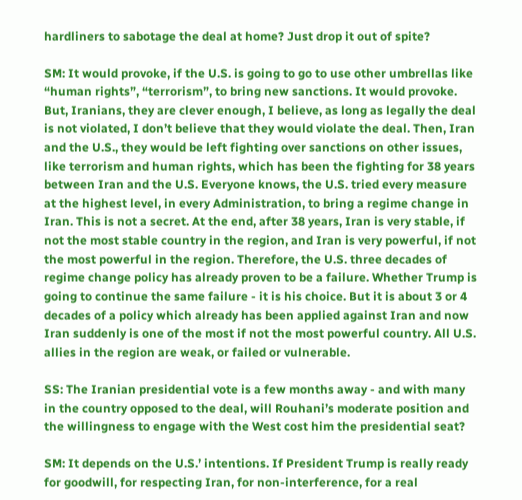hardliners to sabotage the deal at home? Just drop it out of spite?

SM: It would provoke, if the U.S. is going to go to use other umbrellas like “human rights”, “terrorism”, to bring new sanctions. It would provoke. But, Iranians, they are clever enough, I believe, as long as legally the deal is not violated, I don’t believe that they would violate the deal. Then, Iran and the U.S., they would be left fighting over sanctions on other issues, like terrorism and human rights, which has been the fighting for 38 years between Iran and the U.S. Everyone knows, the U.S. tried every measure at the highest level, in every Administration, to bring a regime change in Iran. This is not a secret. At the end, after 38 years, Iran is very stable, if not the most stable country in the region, and Iran is very powerful, if not the most powerful in the region. Therefore, the U.S. three decades of regime change policy has already proven to be a failure. Whether Trump is going to continue the same failure - it is his choice. But it is about 3 or 4 decades of a policy which already has been applied against Iran and now Iran suddenly is one of the most if not the most powerful country. All U.S. allies in the region are weak, or failed or vulnerable.

SS: The Iranian presidential vote is a few months away - and with many in the country opposed to the deal, will Rouhani’s moderate position and the willingness to engage with the West cost him the presidential seat?

SM: It depends on the U.S.’ intentions. If President Trump is really ready for goodwill, for respecting Iran, for non-interference, for a real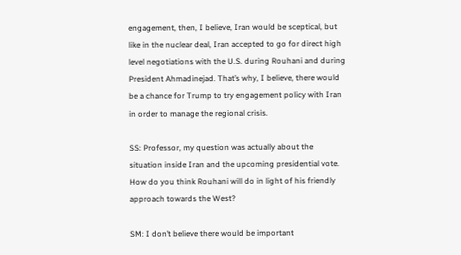engagement, then, I believe, Iran would be sceptical, but like in the nuclear deal, Iran accepted to go for direct high level negotiations with the U.S. during Rouhani and during President Ahmadinejad. That’s why, I believe, there would be a chance for Trump to try engagement policy with Iran in order to manage the regional crisis.

SS: Professor, my question was actually about the situation inside Iran and the upcoming presidential vote. How do you think Rouhani will do in light of his friendly approach towards the West?

SM: I don’t believe there would be important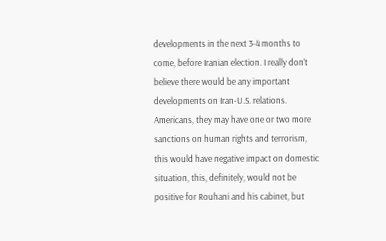developments in the next 3-4 months to come, before Iranian election. I really don’t believe there would be any important developments on Iran-U.S. relations. Americans, they may have one or two more sanctions on human rights and terrorism, this would have negative impact on domestic situation, this, definitely, would not be positive for Rouhani and his cabinet, but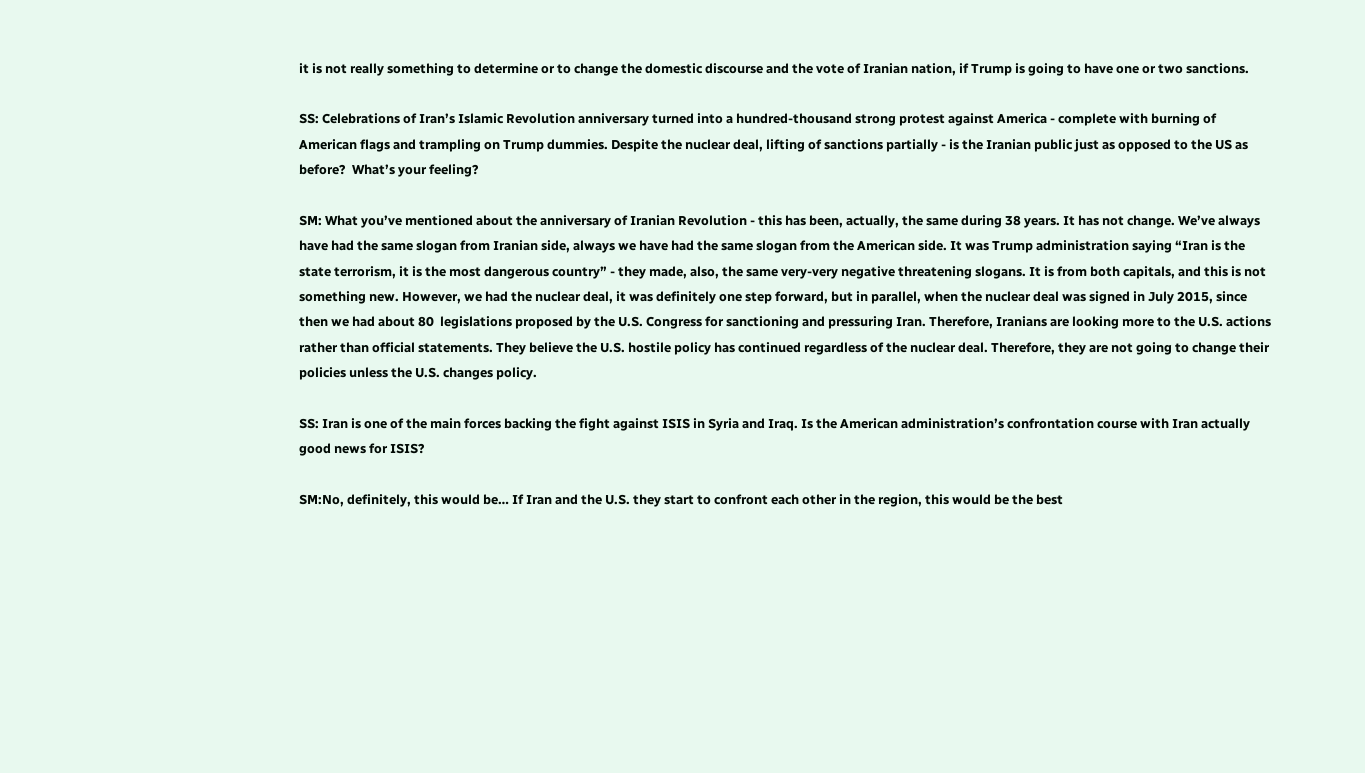it is not really something to determine or to change the domestic discourse and the vote of Iranian nation, if Trump is going to have one or two sanctions.

SS: Celebrations of Iran’s Islamic Revolution anniversary turned into a hundred-thousand strong protest against America - complete with burning of American flags and trampling on Trump dummies. Despite the nuclear deal, lifting of sanctions partially - is the Iranian public just as opposed to the US as before?  What’s your feeling?

SM: What you’ve mentioned about the anniversary of Iranian Revolution - this has been, actually, the same during 38 years. It has not change. We’ve always have had the same slogan from Iranian side, always we have had the same slogan from the American side. It was Trump administration saying “Iran is the state terrorism, it is the most dangerous country” - they made, also, the same very-very negative threatening slogans. It is from both capitals, and this is not something new. However, we had the nuclear deal, it was definitely one step forward, but in parallel, when the nuclear deal was signed in July 2015, since then we had about 80  legislations proposed by the U.S. Congress for sanctioning and pressuring Iran. Therefore, Iranians are looking more to the U.S. actions rather than official statements. They believe the U.S. hostile policy has continued regardless of the nuclear deal. Therefore, they are not going to change their policies unless the U.S. changes policy.

SS: Iran is one of the main forces backing the fight against ISIS in Syria and Iraq. Is the American administration’s confrontation course with Iran actually good news for ISIS?

SM:No, definitely, this would be… If Iran and the U.S. they start to confront each other in the region, this would be the best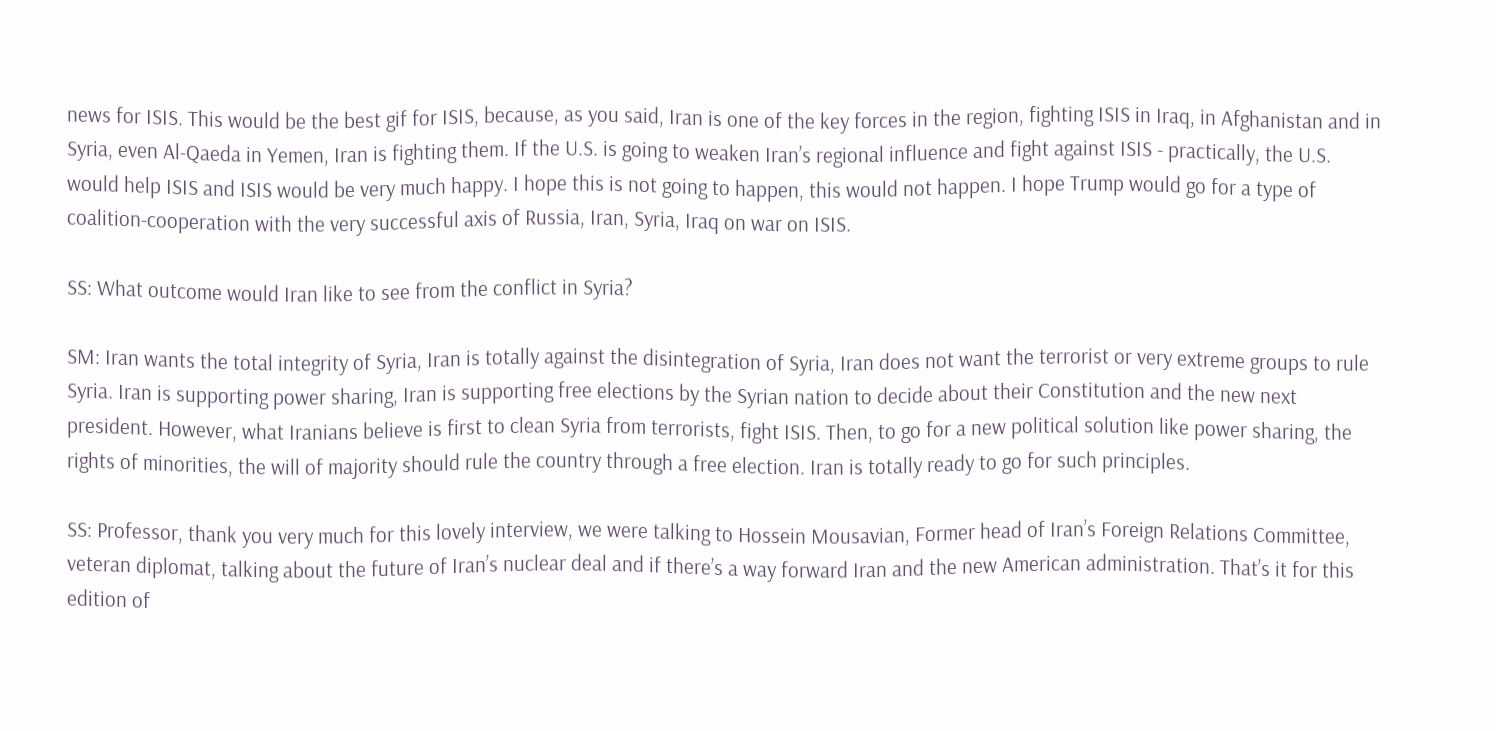news for ISIS. This would be the best gif for ISIS, because, as you said, Iran is one of the key forces in the region, fighting ISIS in Iraq, in Afghanistan and in Syria, even Al-Qaeda in Yemen, Iran is fighting them. If the U.S. is going to weaken Iran’s regional influence and fight against ISIS - practically, the U.S. would help ISIS and ISIS would be very much happy. I hope this is not going to happen, this would not happen. I hope Trump would go for a type of coalition-cooperation with the very successful axis of Russia, Iran, Syria, Iraq on war on ISIS.

SS: What outcome would Iran like to see from the conflict in Syria?

SM: Iran wants the total integrity of Syria, Iran is totally against the disintegration of Syria, Iran does not want the terrorist or very extreme groups to rule Syria. Iran is supporting power sharing, Iran is supporting free elections by the Syrian nation to decide about their Constitution and the new next president. However, what Iranians believe is first to clean Syria from terrorists, fight ISIS. Then, to go for a new political solution like power sharing, the rights of minorities, the will of majority should rule the country through a free election. Iran is totally ready to go for such principles.

SS: Professor, thank you very much for this lovely interview, we were talking to Hossein Mousavian, Former head of Iran’s Foreign Relations Committee, veteran diplomat, talking about the future of Iran’s nuclear deal and if there’s a way forward Iran and the new American administration. That’s it for this edition of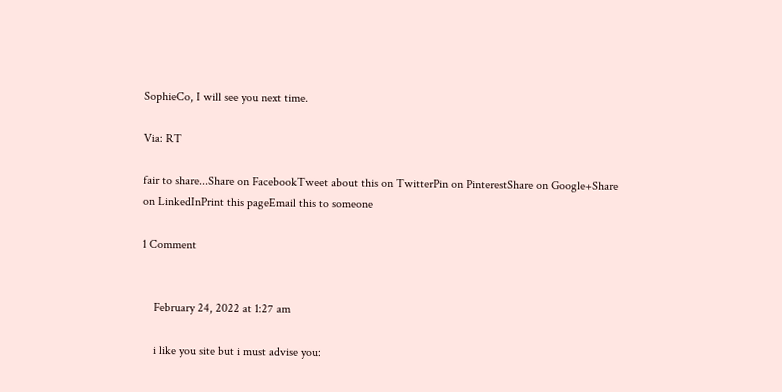SophieCo, I will see you next time.

Via: RT

fair to share...Share on FacebookTweet about this on TwitterPin on PinterestShare on Google+Share on LinkedInPrint this pageEmail this to someone

1 Comment


    February 24, 2022 at 1:27 am

    i like you site but i must advise you: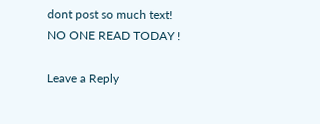dont post so much text! NO ONE READ TODAY !

Leave a Reply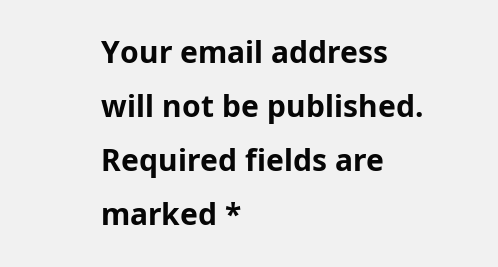Your email address will not be published. Required fields are marked *